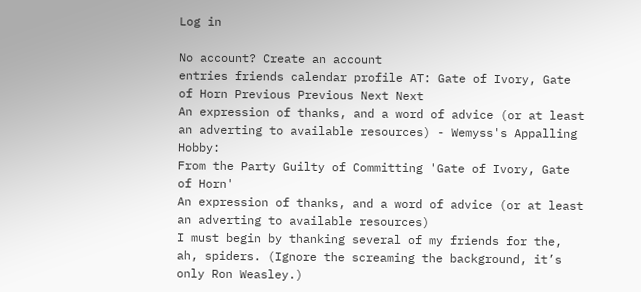Log in

No account? Create an account
entries friends calendar profile AT: Gate of Ivory, Gate of Horn Previous Previous Next Next
An expression of thanks, and a word of advice (or at least an adverting to available resources) - Wemyss's Appalling Hobby:
From the Party Guilty of Committing 'Gate of Ivory, Gate of Horn'
An expression of thanks, and a word of advice (or at least an adverting to available resources)
I must begin by thanking several of my friends for the, ah, spiders. (Ignore the screaming the background, it’s only Ron Weasley.)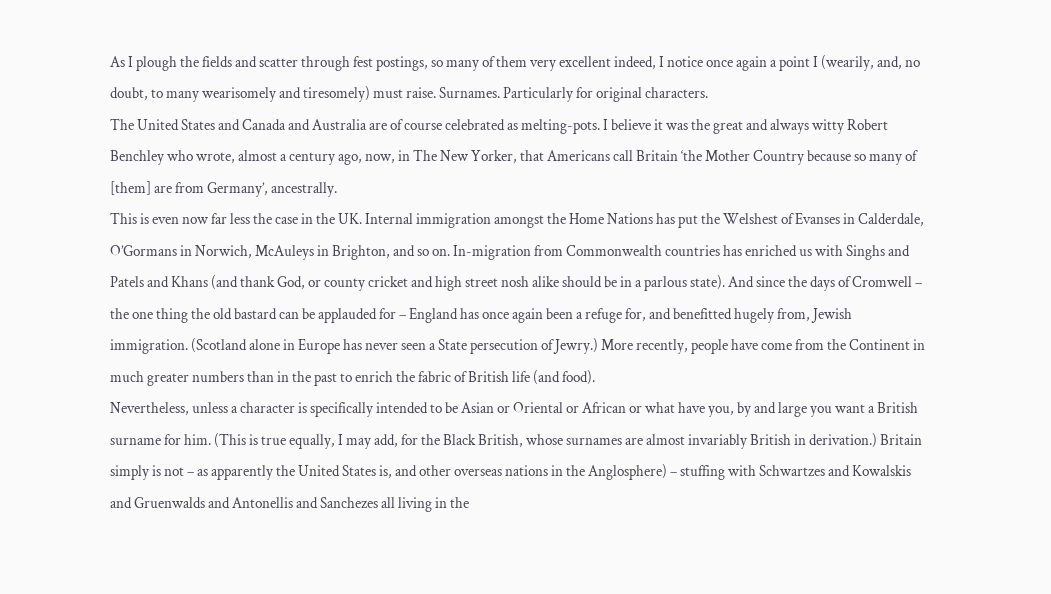As I plough the fields and scatter through fest postings, so many of them very excellent indeed, I notice once again a point I (wearily, and, no doubt, to many wearisomely and tiresomely) must raise. Surnames. Particularly for original characters.
The United States and Canada and Australia are of course celebrated as melting-pots. I believe it was the great and always witty Robert Benchley who wrote, almost a century ago, now, in The New Yorker, that Americans call Britain ‘the Mother Country because so many of [them] are from Germany’, ancestrally.
This is even now far less the case in the UK. Internal immigration amongst the Home Nations has put the Welshest of Evanses in Calderdale, O’Gormans in Norwich, McAuleys in Brighton, and so on. In-migration from Commonwealth countries has enriched us with Singhs and Patels and Khans (and thank God, or county cricket and high street nosh alike should be in a parlous state). And since the days of Cromwell – the one thing the old bastard can be applauded for – England has once again been a refuge for, and benefitted hugely from, Jewish immigration. (Scotland alone in Europe has never seen a State persecution of Jewry.) More recently, people have come from the Continent in much greater numbers than in the past to enrich the fabric of British life (and food).
Nevertheless, unless a character is specifically intended to be Asian or Oriental or African or what have you, by and large you want a British surname for him. (This is true equally, I may add, for the Black British, whose surnames are almost invariably British in derivation.) Britain simply is not – as apparently the United States is, and other overseas nations in the Anglosphere) – stuffing with Schwartzes and Kowalskis and Gruenwalds and Antonellis and Sanchezes all living in the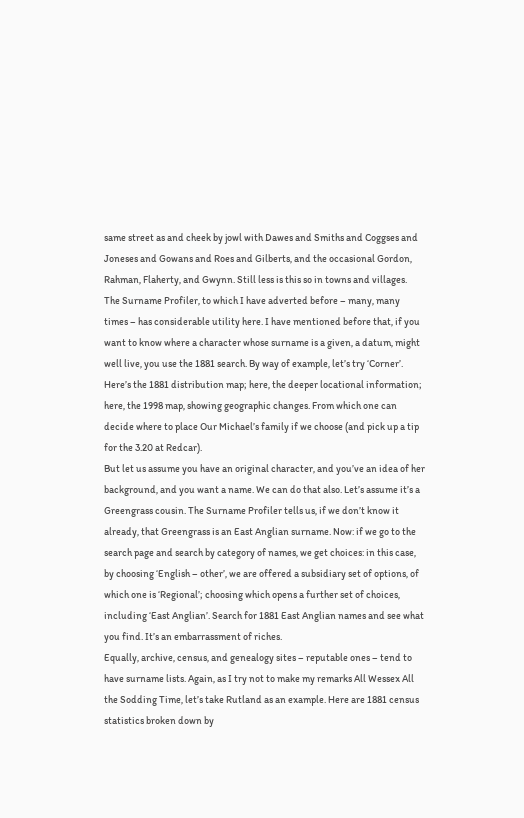same street as and cheek by jowl with Dawes and Smiths and Coggses and Joneses and Gowans and Roes and Gilberts, and the occasional Gordon, Rahman, Flaherty, and Gwynn. Still less is this so in towns and villages.
The Surname Profiler, to which I have adverted before – many, many times – has considerable utility here. I have mentioned before that, if you want to know where a character whose surname is a given, a datum, might well live, you use the 1881 search. By way of example, let’s try ‘Corner’. Here’s the 1881 distribution map; here, the deeper locational information; here, the 1998 map, showing geographic changes. From which one can decide where to place Our Michael’s family if we choose (and pick up a tip for the 3.20 at Redcar).
But let us assume you have an original character, and you’ve an idea of her background, and you want a name. We can do that also. Let’s assume it’s a Greengrass cousin. The Surname Profiler tells us, if we don’t know it already, that Greengrass is an East Anglian surname. Now: if we go to the search page and search by category of names, we get choices: in this case, by choosing ‘English – other’, we are offered a subsidiary set of options, of which one is ‘Regional’; choosing which opens a further set of choices, including ‘East Anglian’. Search for 1881 East Anglian names and see what you find. It’s an embarrassment of riches.
Equally, archive, census, and genealogy sites – reputable ones – tend to have surname lists. Again, as I try not to make my remarks All Wessex All the Sodding Time, let’s take Rutland as an example. Here are 1881 census statistics broken down by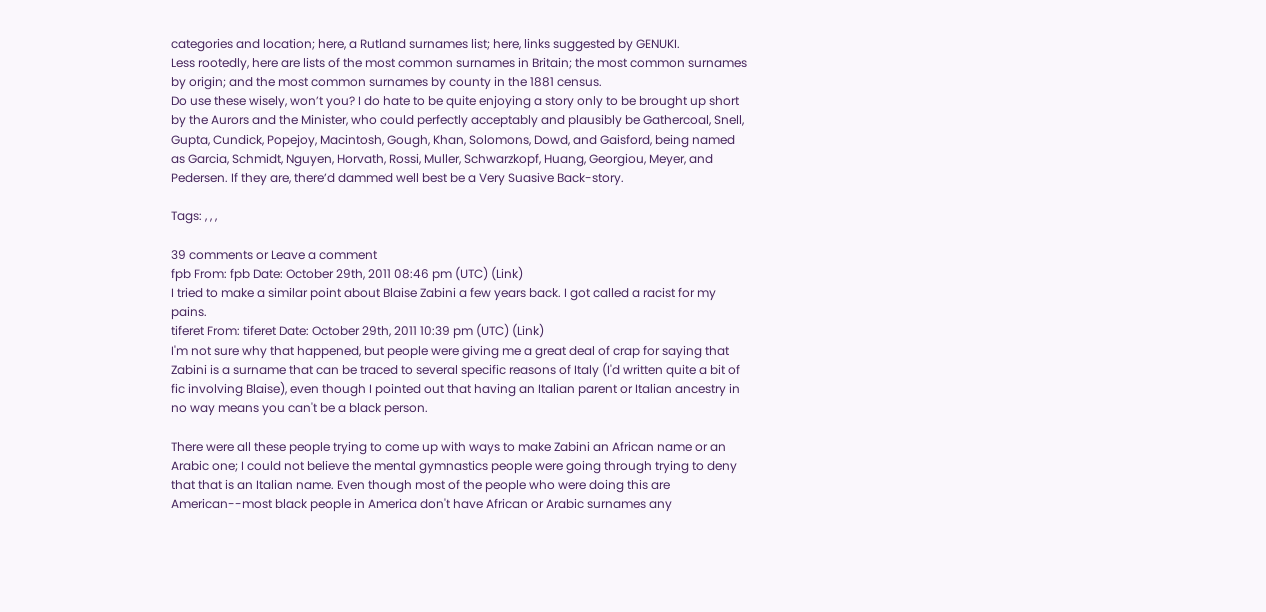categories and location; here, a Rutland surnames list; here, links suggested by GENUKI.
Less rootedly, here are lists of the most common surnames in Britain; the most common surnames by origin; and the most common surnames by county in the 1881 census.
Do use these wisely, won’t you? I do hate to be quite enjoying a story only to be brought up short by the Aurors and the Minister, who could perfectly acceptably and plausibly be Gathercoal, Snell, Gupta, Cundick, Popejoy, Macintosh, Gough, Khan, Solomons, Dowd, and Gaisford, being named as Garcia, Schmidt, Nguyen, Horvath, Rossi, Muller, Schwarzkopf, Huang, Georgiou, Meyer, and Pedersen. If they are, there’d dammed well best be a Very Suasive Back-story.

Tags: , , ,

39 comments or Leave a comment
fpb From: fpb Date: October 29th, 2011 08:46 pm (UTC) (Link)
I tried to make a similar point about Blaise Zabini a few years back. I got called a racist for my pains.
tiferet From: tiferet Date: October 29th, 2011 10:39 pm (UTC) (Link)
I'm not sure why that happened, but people were giving me a great deal of crap for saying that Zabini is a surname that can be traced to several specific reasons of Italy (I'd written quite a bit of fic involving Blaise), even though I pointed out that having an Italian parent or Italian ancestry in no way means you can't be a black person.

There were all these people trying to come up with ways to make Zabini an African name or an Arabic one; I could not believe the mental gymnastics people were going through trying to deny that that is an Italian name. Even though most of the people who were doing this are American--most black people in America don't have African or Arabic surnames any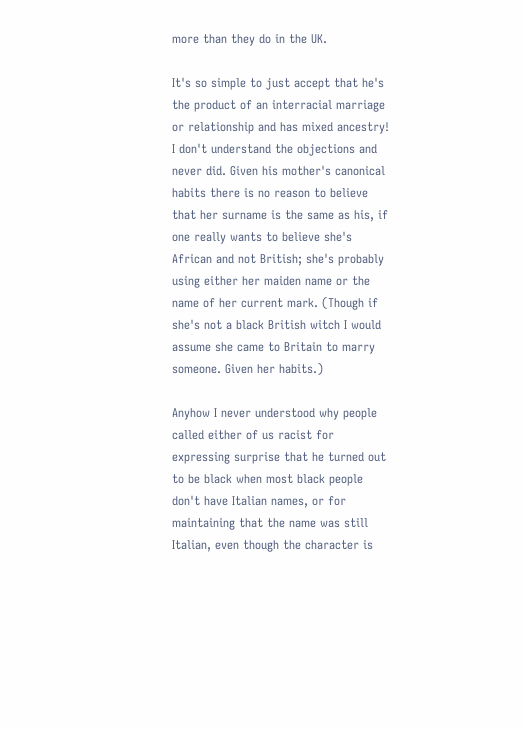more than they do in the UK.

It's so simple to just accept that he's the product of an interracial marriage or relationship and has mixed ancestry! I don't understand the objections and never did. Given his mother's canonical habits there is no reason to believe that her surname is the same as his, if one really wants to believe she's African and not British; she's probably using either her maiden name or the name of her current mark. (Though if she's not a black British witch I would assume she came to Britain to marry someone. Given her habits.)

Anyhow I never understood why people called either of us racist for expressing surprise that he turned out to be black when most black people don't have Italian names, or for maintaining that the name was still Italian, even though the character is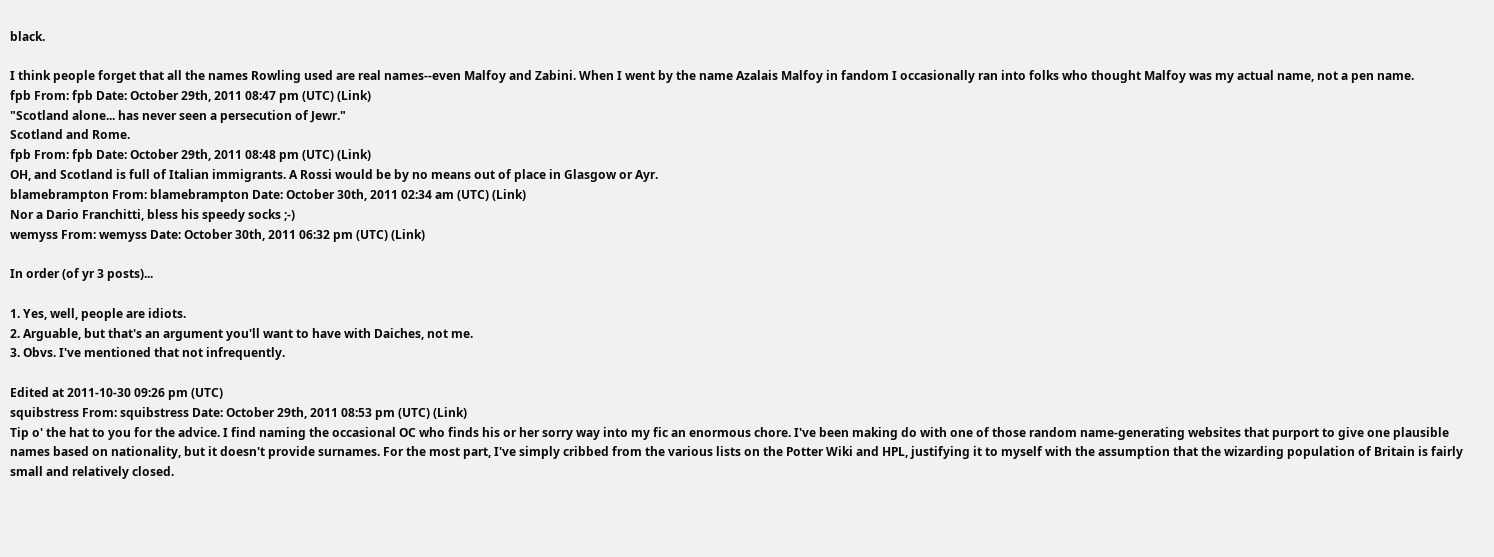black.

I think people forget that all the names Rowling used are real names--even Malfoy and Zabini. When I went by the name Azalais Malfoy in fandom I occasionally ran into folks who thought Malfoy was my actual name, not a pen name.
fpb From: fpb Date: October 29th, 2011 08:47 pm (UTC) (Link)
"Scotland alone... has never seen a persecution of Jewr."
Scotland and Rome.
fpb From: fpb Date: October 29th, 2011 08:48 pm (UTC) (Link)
OH, and Scotland is full of Italian immigrants. A Rossi would be by no means out of place in Glasgow or Ayr.
blamebrampton From: blamebrampton Date: October 30th, 2011 02:34 am (UTC) (Link)
Nor a Dario Franchitti, bless his speedy socks ;-)
wemyss From: wemyss Date: October 30th, 2011 06:32 pm (UTC) (Link)

In order (of yr 3 posts)...

1. Yes, well, people are idiots.
2. Arguable, but that's an argument you'll want to have with Daiches, not me.
3. Obvs. I've mentioned that not infrequently.

Edited at 2011-10-30 09:26 pm (UTC)
squibstress From: squibstress Date: October 29th, 2011 08:53 pm (UTC) (Link)
Tip o' the hat to you for the advice. I find naming the occasional OC who finds his or her sorry way into my fic an enormous chore. I've been making do with one of those random name-generating websites that purport to give one plausible names based on nationality, but it doesn't provide surnames. For the most part, I've simply cribbed from the various lists on the Potter Wiki and HPL, justifying it to myself with the assumption that the wizarding population of Britain is fairly small and relatively closed.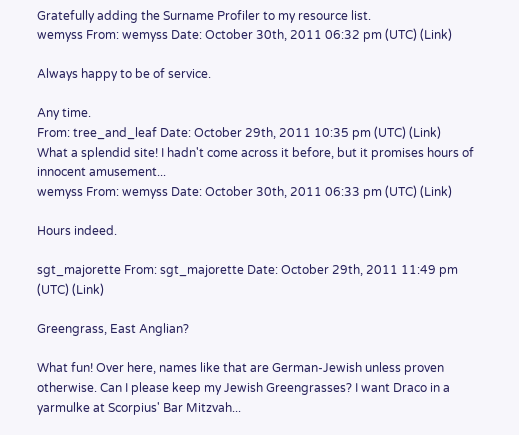Gratefully adding the Surname Profiler to my resource list.
wemyss From: wemyss Date: October 30th, 2011 06:32 pm (UTC) (Link)

Always happy to be of service.

Any time.
From: tree_and_leaf Date: October 29th, 2011 10:35 pm (UTC) (Link)
What a splendid site! I hadn't come across it before, but it promises hours of innocent amusement...
wemyss From: wemyss Date: October 30th, 2011 06:33 pm (UTC) (Link)

Hours indeed.

sgt_majorette From: sgt_majorette Date: October 29th, 2011 11:49 pm (UTC) (Link)

Greengrass, East Anglian?

What fun! Over here, names like that are German-Jewish unless proven otherwise. Can I please keep my Jewish Greengrasses? I want Draco in a yarmulke at Scorpius' Bar Mitzvah...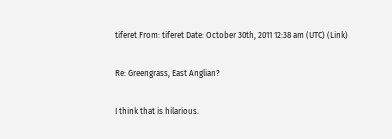tiferet From: tiferet Date: October 30th, 2011 12:38 am (UTC) (Link)

Re: Greengrass, East Anglian?

I think that is hilarious.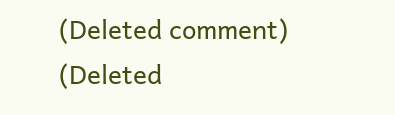(Deleted comment)
(Deleted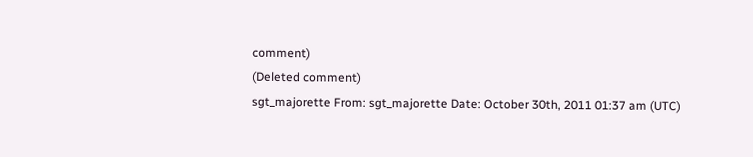comment)
(Deleted comment)
sgt_majorette From: sgt_majorette Date: October 30th, 2011 01:37 am (UTC)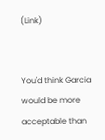(Link)


You'd think Garcia would be more acceptable than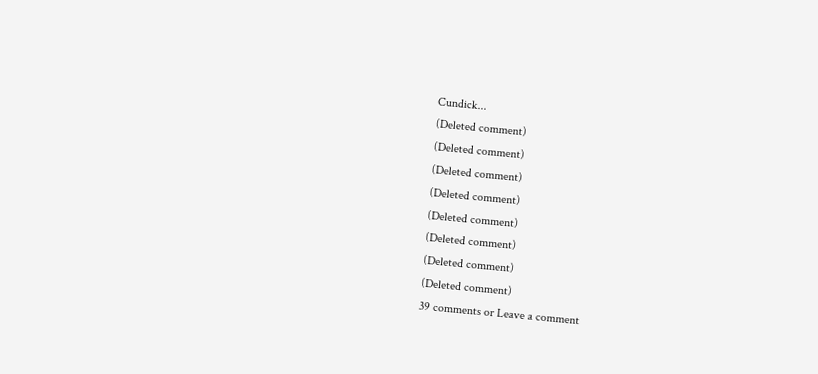Cundick...
(Deleted comment)
(Deleted comment)
(Deleted comment)
(Deleted comment)
(Deleted comment)
(Deleted comment)
(Deleted comment)
(Deleted comment)
39 comments or Leave a comment